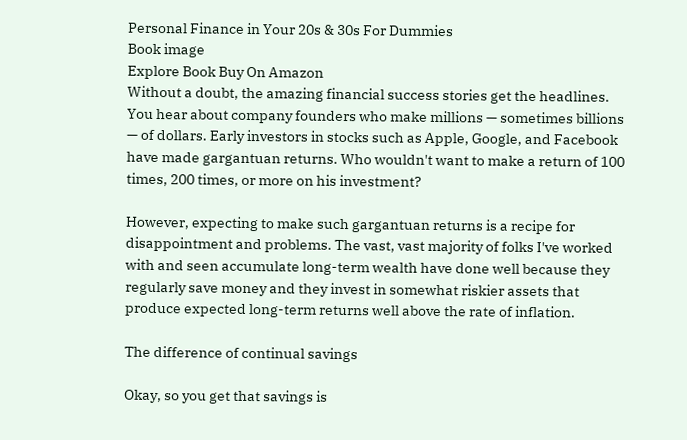Personal Finance in Your 20s & 30s For Dummies
Book image
Explore Book Buy On Amazon
Without a doubt, the amazing financial success stories get the headlines. You hear about company founders who make millions — sometimes billions — of dollars. Early investors in stocks such as Apple, Google, and Facebook have made gargantuan returns. Who wouldn't want to make a return of 100 times, 200 times, or more on his investment?

However, expecting to make such gargantuan returns is a recipe for disappointment and problems. The vast, vast majority of folks I've worked with and seen accumulate long-term wealth have done well because they regularly save money and they invest in somewhat riskier assets that produce expected long-term returns well above the rate of inflation.

The difference of continual savings

Okay, so you get that savings is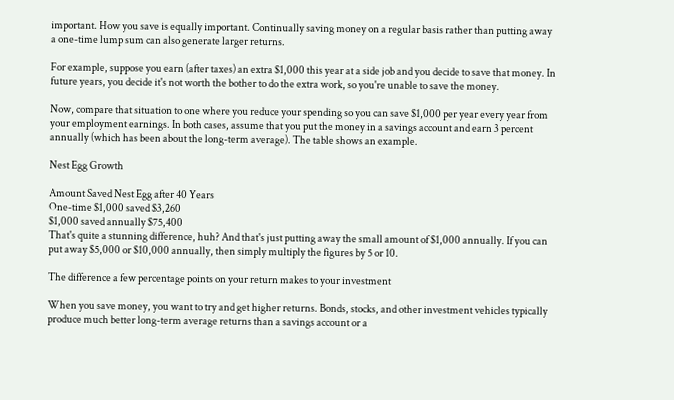important. How you save is equally important. Continually saving money on a regular basis rather than putting away a one-time lump sum can also generate larger returns.

For example, suppose you earn (after taxes) an extra $1,000 this year at a side job and you decide to save that money. In future years, you decide it's not worth the bother to do the extra work, so you're unable to save the money.

Now, compare that situation to one where you reduce your spending so you can save $1,000 per year every year from your employment earnings. In both cases, assume that you put the money in a savings account and earn 3 percent annually (which has been about the long-term average). The table shows an example.

Nest Egg Growth

Amount Saved Nest Egg after 40 Years
One-time $1,000 saved $3,260
$1,000 saved annually $75,400
That's quite a stunning difference, huh? And that's just putting away the small amount of $1,000 annually. If you can put away $5,000 or $10,000 annually, then simply multiply the figures by 5 or 10.

The difference a few percentage points on your return makes to your investment

When you save money, you want to try and get higher returns. Bonds, stocks, and other investment vehicles typically produce much better long-term average returns than a savings account or a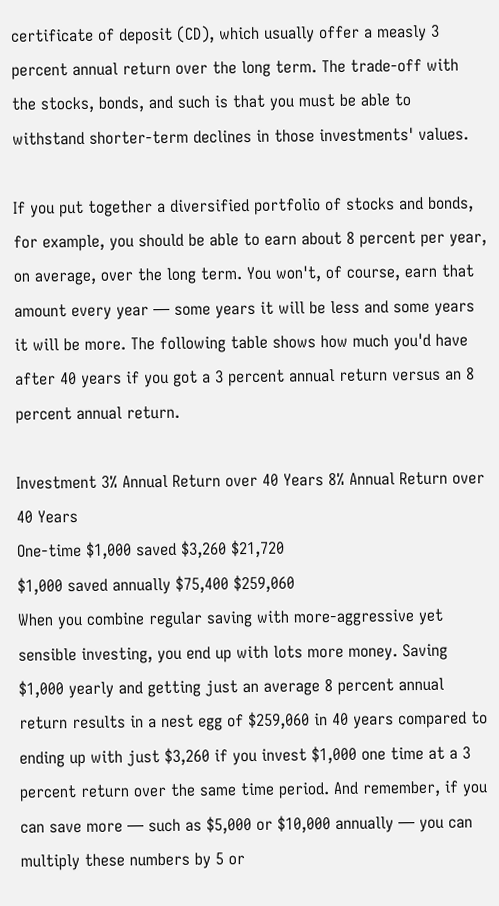certificate of deposit (CD), which usually offer a measly 3 percent annual return over the long term. The trade-off with the stocks, bonds, and such is that you must be able to withstand shorter-term declines in those investments' values.

If you put together a diversified portfolio of stocks and bonds, for example, you should be able to earn about 8 percent per year, on average, over the long term. You won't, of course, earn that amount every year — some years it will be less and some years it will be more. The following table shows how much you'd have after 40 years if you got a 3 percent annual return versus an 8 percent annual return.

Investment 3% Annual Return over 40 Years 8% Annual Return over 40 Years
One-time $1,000 saved $3,260 $21,720
$1,000 saved annually $75,400 $259,060
When you combine regular saving with more-aggressive yet sensible investing, you end up with lots more money. Saving $1,000 yearly and getting just an average 8 percent annual return results in a nest egg of $259,060 in 40 years compared to ending up with just $3,260 if you invest $1,000 one time at a 3 percent return over the same time period. And remember, if you can save more — such as $5,000 or $10,000 annually — you can multiply these numbers by 5 or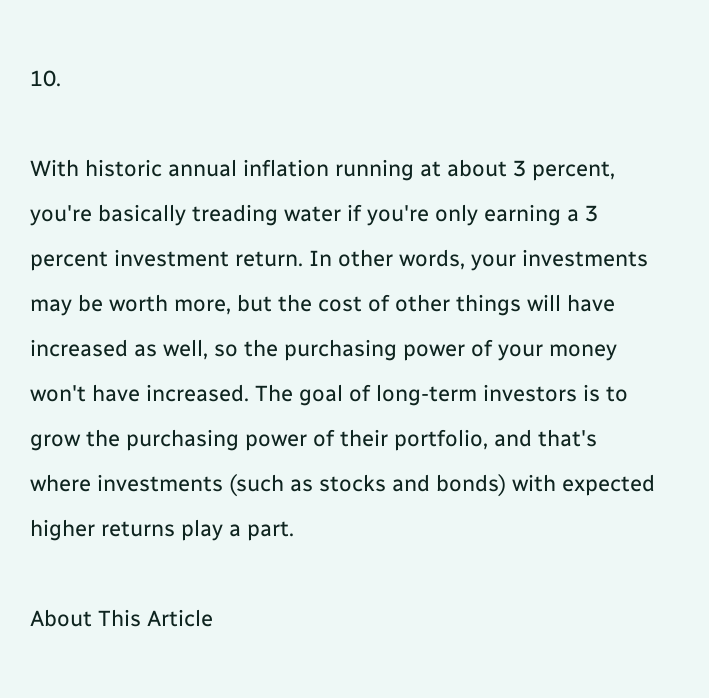10.

With historic annual inflation running at about 3 percent, you're basically treading water if you're only earning a 3 percent investment return. In other words, your investments may be worth more, but the cost of other things will have increased as well, so the purchasing power of your money won't have increased. The goal of long-term investors is to grow the purchasing power of their portfolio, and that's where investments (such as stocks and bonds) with expected higher returns play a part.

About This Article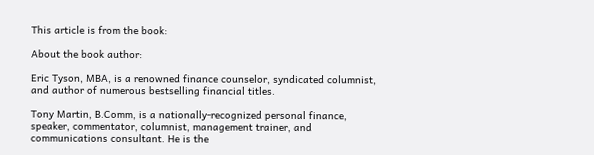This article is from the book:

About the book author:

Eric Tyson, MBA, is a renowned finance counselor, syndicated columnist, and author of numerous bestselling financial titles.

Tony Martin, B.Comm, is a nationally-recognized personal finance, speaker, commentator, columnist, management trainer, and communications consultant. He is the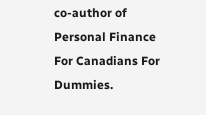co-author of Personal Finance For Canadians For Dummies.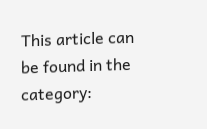This article can be found in the category: